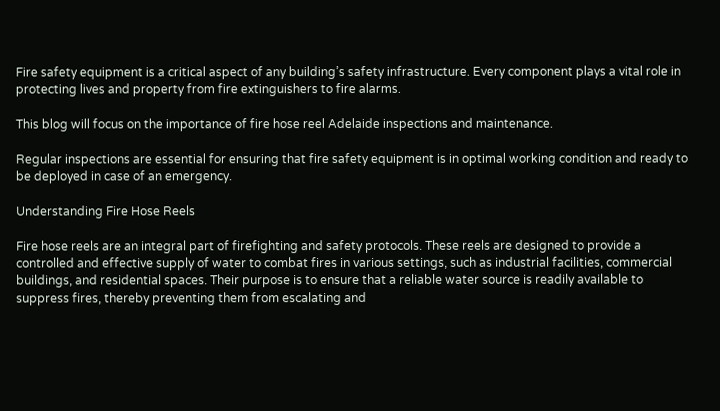Fire safety equipment is a critical aspect of any building’s safety infrastructure. Every component plays a vital role in protecting lives and property from fire extinguishers to fire alarms.

This blog will focus on the importance of fire hose reel Adelaide inspections and maintenance.

Regular inspections are essential for ensuring that fire safety equipment is in optimal working condition and ready to be deployed in case of an emergency.

Understanding Fire Hose Reels

Fire hose reels are an integral part of firefighting and safety protocols. These reels are designed to provide a controlled and effective supply of water to combat fires in various settings, such as industrial facilities, commercial buildings, and residential spaces. Their purpose is to ensure that a reliable water source is readily available to suppress fires, thereby preventing them from escalating and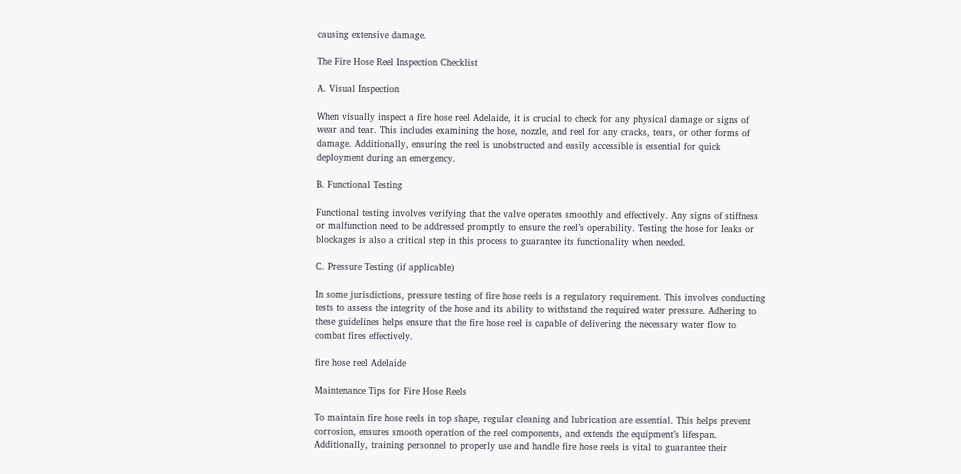causing extensive damage.

The Fire Hose Reel Inspection Checklist

A. Visual Inspection

When visually inspect a fire hose reel Adelaide, it is crucial to check for any physical damage or signs of wear and tear. This includes examining the hose, nozzle, and reel for any cracks, tears, or other forms of damage. Additionally, ensuring the reel is unobstructed and easily accessible is essential for quick deployment during an emergency.

B. Functional Testing

Functional testing involves verifying that the valve operates smoothly and effectively. Any signs of stiffness or malfunction need to be addressed promptly to ensure the reel’s operability. Testing the hose for leaks or blockages is also a critical step in this process to guarantee its functionality when needed.

C. Pressure Testing (if applicable)

In some jurisdictions, pressure testing of fire hose reels is a regulatory requirement. This involves conducting tests to assess the integrity of the hose and its ability to withstand the required water pressure. Adhering to these guidelines helps ensure that the fire hose reel is capable of delivering the necessary water flow to combat fires effectively.

fire hose reel Adelaide

Maintenance Tips for Fire Hose Reels

To maintain fire hose reels in top shape, regular cleaning and lubrication are essential. This helps prevent corrosion, ensures smooth operation of the reel components, and extends the equipment’s lifespan. Additionally, training personnel to properly use and handle fire hose reels is vital to guarantee their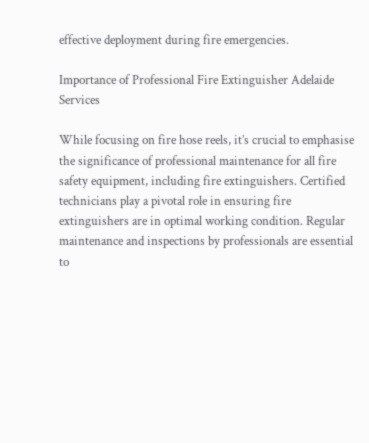effective deployment during fire emergencies.

Importance of Professional Fire Extinguisher Adelaide Services

While focusing on fire hose reels, it’s crucial to emphasise the significance of professional maintenance for all fire safety equipment, including fire extinguishers. Certified technicians play a pivotal role in ensuring fire extinguishers are in optimal working condition. Regular maintenance and inspections by professionals are essential to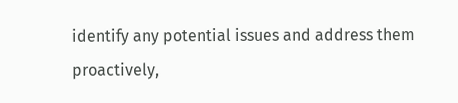identify any potential issues and address them proactively,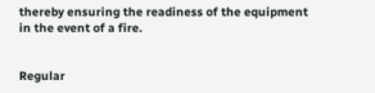thereby ensuring the readiness of the equipment in the event of a fire.


Regular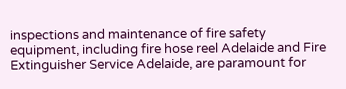inspections and maintenance of fire safety equipment, including fire hose reel Adelaide and Fire Extinguisher Service Adelaide, are paramount for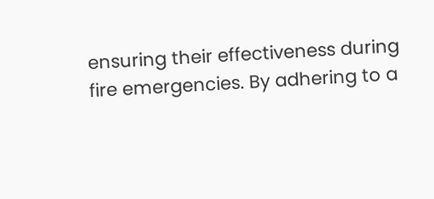ensuring their effectiveness during fire emergencies. By adhering to a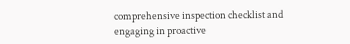comprehensive inspection checklist and engaging in proactive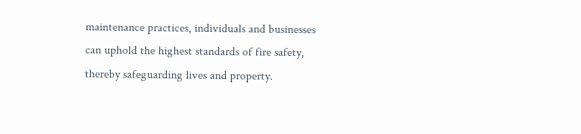maintenance practices, individuals and businesses can uphold the highest standards of fire safety, thereby safeguarding lives and property.